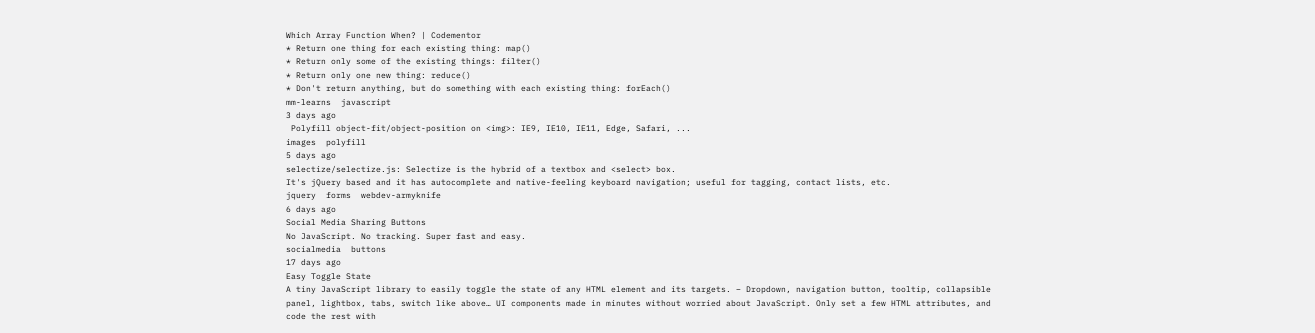Which Array Function When? | Codementor
* Return one thing for each existing thing: map()
* Return only some of the existing things: filter()
* Return only one new thing: reduce()
* Don't return anything, but do something with each existing thing: forEach()
mm-learns  javascript
3 days ago
 Polyfill object-fit/object-position on <img>: IE9, IE10, IE11, Edge, Safari, ...
images  polyfill
5 days ago
selectize/selectize.js: Selectize is the hybrid of a textbox and <select> box.
It's jQuery based and it has autocomplete and native-feeling keyboard navigation; useful for tagging, contact lists, etc.
jquery  forms  webdev-armyknife
6 days ago
Social Media Sharing Buttons
No JavaScript. No tracking. Super fast and easy.
socialmedia  buttons
17 days ago
Easy Toggle State
A tiny JavaScript library to easily toggle the state of any HTML element and its targets. – Dropdown, navigation button, tooltip, collapsible panel, lightbox, tabs, switch like above… UI components made in minutes without worried about JavaScript. Only set a few HTML attributes, and code the rest with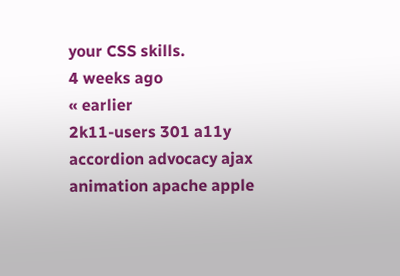your CSS skills.
4 weeks ago
« earlier
2k11-users 301 a11y accordion advocacy ajax animation apache apple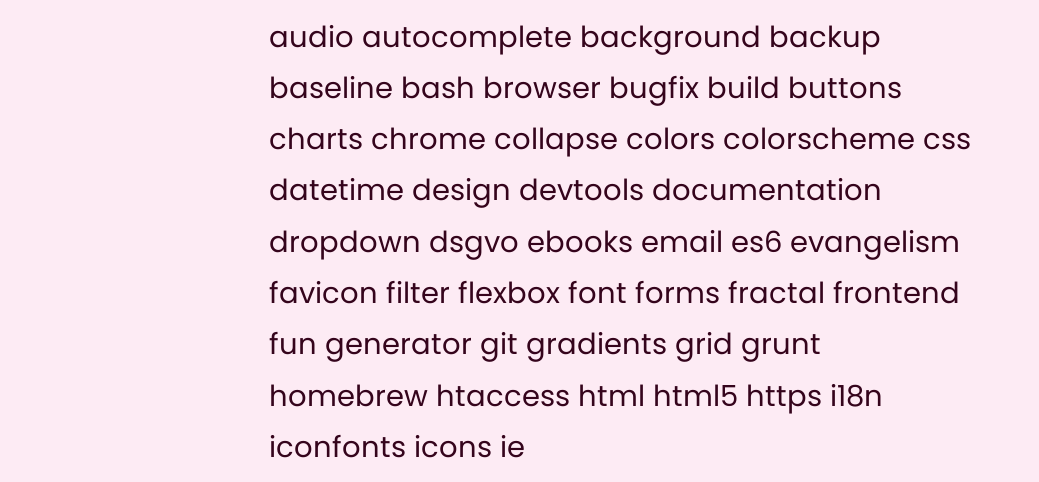audio autocomplete background backup baseline bash browser bugfix build buttons charts chrome collapse colors colorscheme css datetime design devtools documentation dropdown dsgvo ebooks email es6 evangelism favicon filter flexbox font forms fractal frontend fun generator git gradients grid grunt homebrew htaccess html html5 https i18n iconfonts icons ie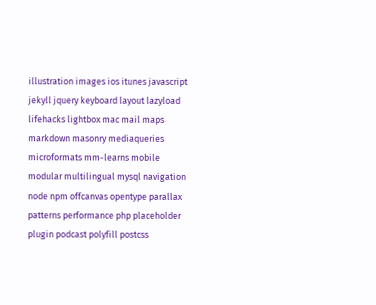illustration images ios itunes javascript jekyll jquery keyboard layout lazyload lifehacks lightbox mac mail maps markdown masonry mediaqueries microformats mm-learns mobile modular multilingual mysql navigation node npm offcanvas opentype parallax patterns performance php placeholder plugin podcast polyfill postcss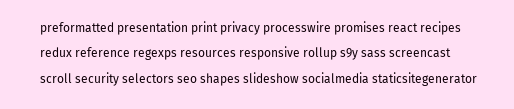preformatted presentation print privacy processwire promises react recipes redux reference regexps resources responsive rollup s9y sass screencast scroll security selectors seo shapes slideshow socialmedia staticsitegenerator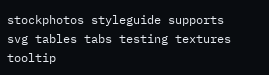stockphotos styleguide supports svg tables tabs testing textures tooltip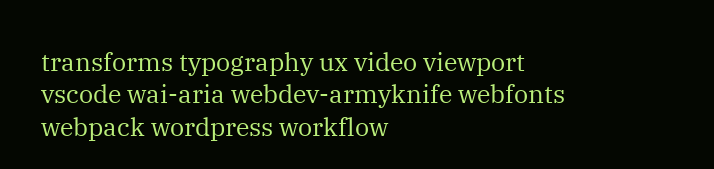transforms typography ux video viewport vscode wai-aria webdev-armyknife webfonts webpack wordpress workflow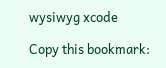wysiwyg xcode

Copy this bookmark: